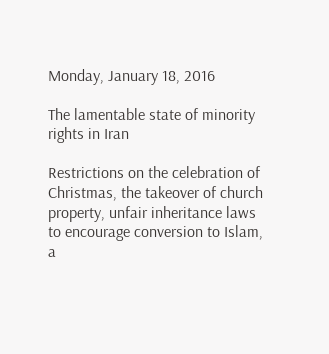Monday, January 18, 2016

The lamentable state of minority rights in Iran

Restrictions on the celebration of Christmas, the takeover of church property, unfair inheritance laws to encourage conversion to Islam, a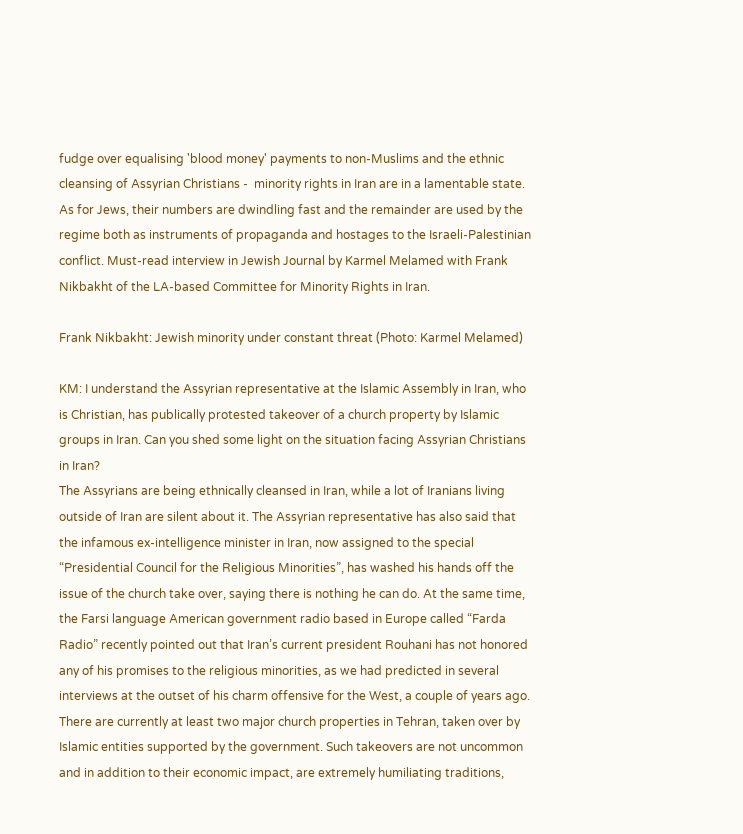fudge over equalising 'blood money' payments to non-Muslims and the ethnic cleansing of Assyrian Christians -  minority rights in Iran are in a lamentable state. As for Jews, their numbers are dwindling fast and the remainder are used by the regime both as instruments of propaganda and hostages to the Israeli-Palestinian conflict. Must-read interview in Jewish Journal by Karmel Melamed with Frank Nikbakht of the LA-based Committee for Minority Rights in Iran.

Frank Nikbakht: Jewish minority under constant threat (Photo: Karmel Melamed)

KM: I understand the Assyrian representative at the Islamic Assembly in Iran, who is Christian, has publically protested takeover of a church property by Islamic groups in Iran. Can you shed some light on the situation facing Assyrian Christians in Iran?
The Assyrians are being ethnically cleansed in Iran, while a lot of Iranians living outside of Iran are silent about it. The Assyrian representative has also said that the infamous ex-intelligence minister in Iran, now assigned to the special “Presidential Council for the Religious Minorities”, has washed his hands off the issue of the church take over, saying there is nothing he can do. At the same time, the Farsi language American government radio based in Europe called “Farda Radio” recently pointed out that Iran’s current president Rouhani has not honored any of his promises to the religious minorities, as we had predicted in several interviews at the outset of his charm offensive for the West, a couple of years ago. There are currently at least two major church properties in Tehran, taken over by Islamic entities supported by the government. Such takeovers are not uncommon and in addition to their economic impact, are extremely humiliating traditions,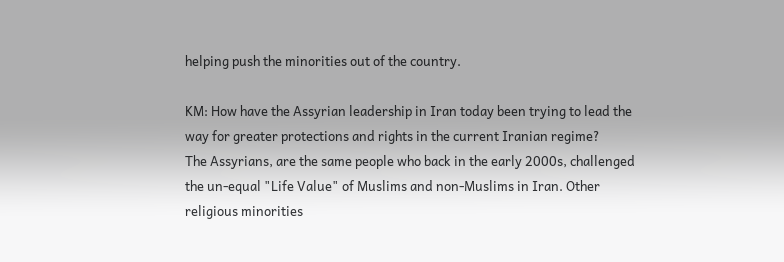helping push the minorities out of the country.

KM: How have the Assyrian leadership in Iran today been trying to lead the way for greater protections and rights in the current Iranian regime?
The Assyrians, are the same people who back in the early 2000s, challenged the un-equal "Life Value" of Muslims and non-Muslims in Iran. Other religious minorities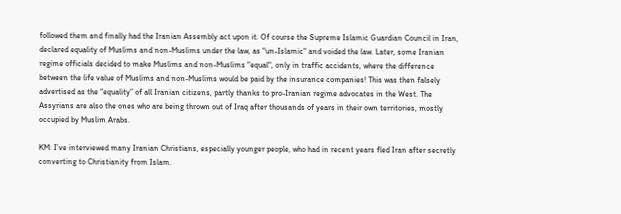followed them and finally had the Iranian Assembly act upon it. Of course the Supreme Islamic Guardian Council in Iran, declared equality of Muslims and non-Muslims under the law, as "un-Islamic" and voided the law. Later, some Iranian regime officials decided to make Muslims and non-Muslims "equal", only in traffic accidents, where the difference between the life value of Muslims and non-Muslims would be paid by the insurance companies! This was then falsely advertised as the “equality” of all Iranian citizens, partly thanks to pro-Iranian regime advocates in the West. The Assyrians are also the ones who are being thrown out of Iraq after thousands of years in their own territories, mostly occupied by Muslim Arabs.

KM: I’ve interviewed many Iranian Christians, especially younger people, who had in recent years fled Iran after secretly converting to Christianity from Islam.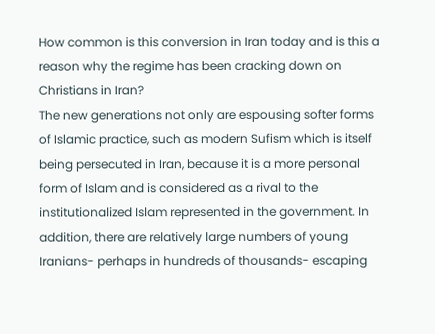How common is this conversion in Iran today and is this a reason why the regime has been cracking down on Christians in Iran?
The new generations not only are espousing softer forms of Islamic practice, such as modern Sufism which is itself being persecuted in Iran, because it is a more personal form of Islam and is considered as a rival to the institutionalized Islam represented in the government. In addition, there are relatively large numbers of young Iranians- perhaps in hundreds of thousands- escaping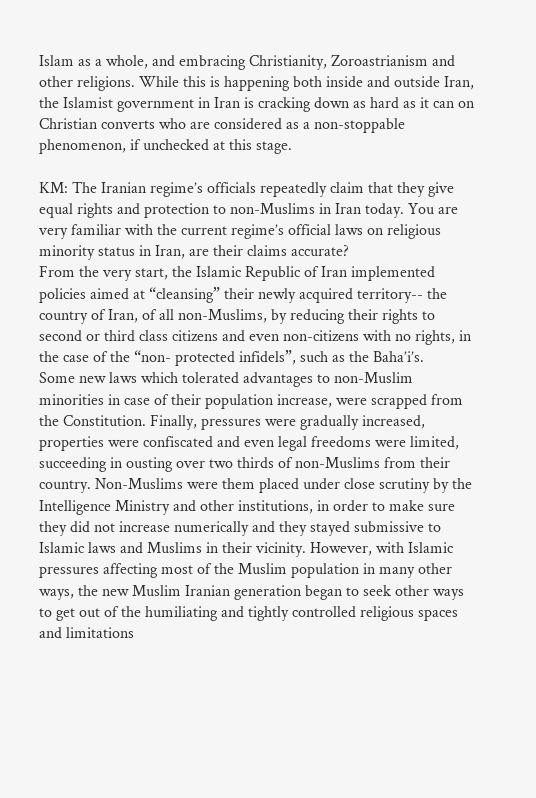Islam as a whole, and embracing Christianity, Zoroastrianism and other religions. While this is happening both inside and outside Iran, the Islamist government in Iran is cracking down as hard as it can on Christian converts who are considered as a non-stoppable phenomenon, if unchecked at this stage.

KM: The Iranian regime’s officials repeatedly claim that they give equal rights and protection to non-Muslims in Iran today. You are very familiar with the current regime’s official laws on religious minority status in Iran, are their claims accurate?
From the very start, the Islamic Republic of Iran implemented policies aimed at “cleansing” their newly acquired territory-- the country of Iran, of all non-Muslims, by reducing their rights to second or third class citizens and even non-citizens with no rights, in the case of the “non- protected infidels”, such as the Baha’i’s.
Some new laws which tolerated advantages to non-Muslim minorities in case of their population increase, were scrapped from the Constitution. Finally, pressures were gradually increased, properties were confiscated and even legal freedoms were limited, succeeding in ousting over two thirds of non-Muslims from their country. Non-Muslims were them placed under close scrutiny by the Intelligence Ministry and other institutions, in order to make sure they did not increase numerically and they stayed submissive to Islamic laws and Muslims in their vicinity. However, with Islamic pressures affecting most of the Muslim population in many other ways, the new Muslim Iranian generation began to seek other ways to get out of the humiliating and tightly controlled religious spaces and limitations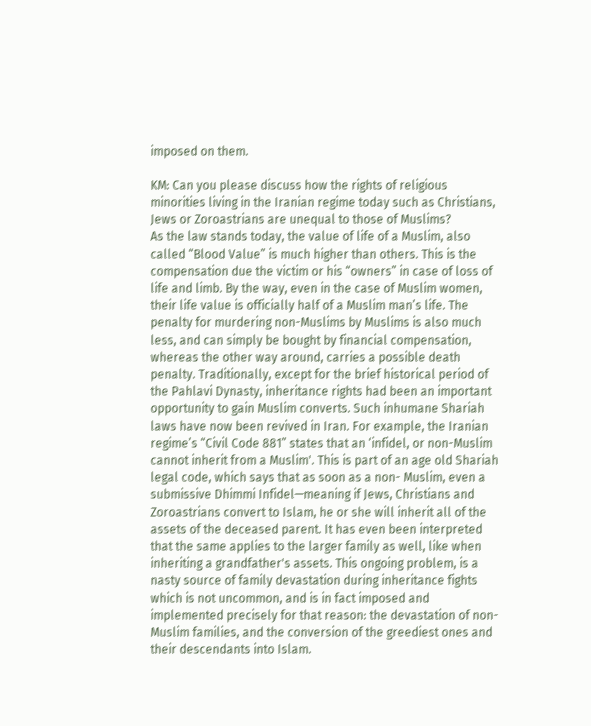imposed on them.

KM: Can you please discuss how the rights of religious minorities living in the Iranian regime today such as Christians, Jews or Zoroastrians are unequal to those of Muslims?
As the law stands today, the value of life of a Muslim, also called “Blood Value” is much higher than others. This is the compensation due the victim or his “owners” in case of loss of life and limb. By the way, even in the case of Muslim women, their life value is officially half of a Muslim man’s life. The penalty for murdering non-Muslims by Muslims is also much less, and can simply be bought by financial compensation, whereas the other way around, carries a possible death penalty. Traditionally, except for the brief historical period of the Pahlavi Dynasty, inheritance rights had been an important opportunity to gain Muslim converts. Such inhumane Shariah laws have now been revived in Iran. For example, the Iranian regime’s “Civil Code 881” states that an ‘infidel, or non-Muslim cannot inherit from a Muslim'. This is part of an age old Shariah legal code, which says that as soon as a non- Muslim, even a submissive Dhimmi Infidel—meaning if Jews, Christians and Zoroastrians convert to Islam, he or she will inherit all of the assets of the deceased parent. It has even been interpreted that the same applies to the larger family as well, like when inheriting a grandfather's assets. This ongoing problem, is a nasty source of family devastation during inheritance fights which is not uncommon, and is in fact imposed and implemented precisely for that reason: the devastation of non-Muslim families, and the conversion of the greediest ones and their descendants into Islam.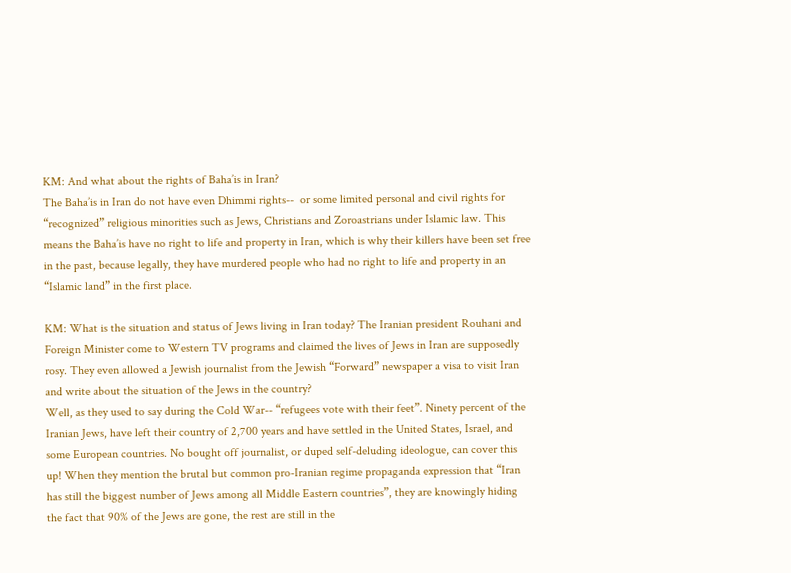KM: And what about the rights of Baha’is in Iran?
The Baha’is in Iran do not have even Dhimmi rights--  or some limited personal and civil rights for “recognized” religious minorities such as Jews, Christians and Zoroastrians under Islamic law. This means the Baha’is have no right to life and property in Iran, which is why their killers have been set free in the past, because legally, they have murdered people who had no right to life and property in an “Islamic land” in the first place.

KM: What is the situation and status of Jews living in Iran today? The Iranian president Rouhani and Foreign Minister come to Western TV programs and claimed the lives of Jews in Iran are supposedly rosy. They even allowed a Jewish journalist from the Jewish “Forward” newspaper a visa to visit Iran and write about the situation of the Jews in the country?
Well, as they used to say during the Cold War-- “refugees vote with their feet”. Ninety percent of the Iranian Jews, have left their country of 2,700 years and have settled in the United States, Israel, and some European countries. No bought off journalist, or duped self-deluding ideologue, can cover this up! When they mention the brutal but common pro-Iranian regime propaganda expression that “Iran has still the biggest number of Jews among all Middle Eastern countries”, they are knowingly hiding the fact that 90% of the Jews are gone, the rest are still in the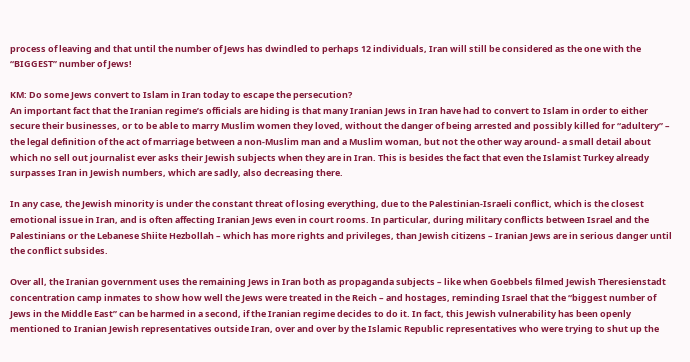process of leaving and that until the number of Jews has dwindled to perhaps 12 individuals, Iran will still be considered as the one with the “BIGGEST” number of Jews!

KM: Do some Jews convert to Islam in Iran today to escape the persecution?
An important fact that the Iranian regime’s officials are hiding is that many Iranian Jews in Iran have had to convert to Islam in order to either secure their businesses, or to be able to marry Muslim women they loved, without the danger of being arrested and possibly killed for “adultery” – the legal definition of the act of marriage between a non-Muslim man and a Muslim woman, but not the other way around- a small detail about which no sell out journalist ever asks their Jewish subjects when they are in Iran. This is besides the fact that even the Islamist Turkey already surpasses Iran in Jewish numbers, which are sadly, also decreasing there.

In any case, the Jewish minority is under the constant threat of losing everything, due to the Palestinian-Israeli conflict, which is the closest emotional issue in Iran, and is often affecting Iranian Jews even in court rooms. In particular, during military conflicts between Israel and the Palestinians or the Lebanese Shiite Hezbollah – which has more rights and privileges, than Jewish citizens – Iranian Jews are in serious danger until the conflict subsides.

Over all, the Iranian government uses the remaining Jews in Iran both as propaganda subjects – like when Goebbels filmed Jewish Theresienstadt concentration camp inmates to show how well the Jews were treated in the Reich – and hostages, reminding Israel that the “biggest number of Jews in the Middle East” can be harmed in a second, if the Iranian regime decides to do it. In fact, this Jewish vulnerability has been openly mentioned to Iranian Jewish representatives outside Iran, over and over by the Islamic Republic representatives who were trying to shut up the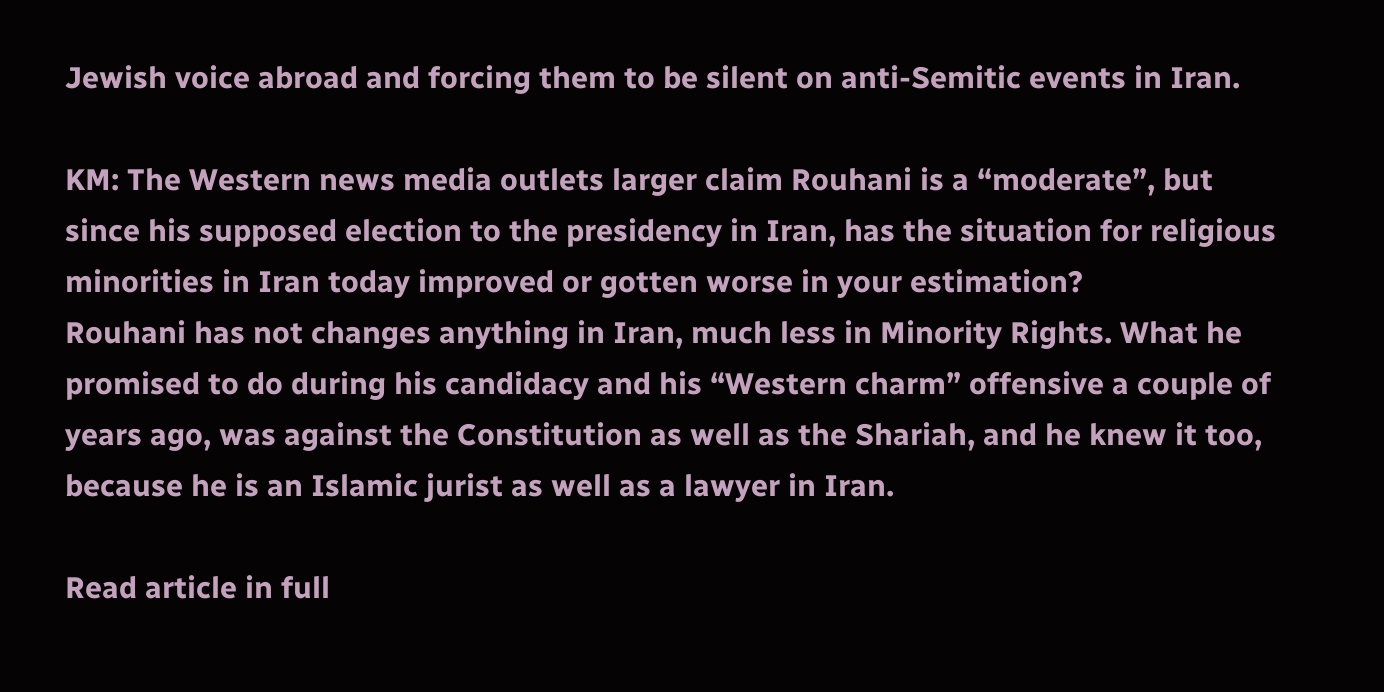Jewish voice abroad and forcing them to be silent on anti-Semitic events in Iran.

KM: The Western news media outlets larger claim Rouhani is a “moderate”, but since his supposed election to the presidency in Iran, has the situation for religious minorities in Iran today improved or gotten worse in your estimation?
Rouhani has not changes anything in Iran, much less in Minority Rights. What he promised to do during his candidacy and his “Western charm” offensive a couple of years ago, was against the Constitution as well as the Shariah, and he knew it too, because he is an Islamic jurist as well as a lawyer in Iran.

Read article in full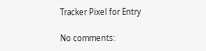Tracker Pixel for Entry

No comments: